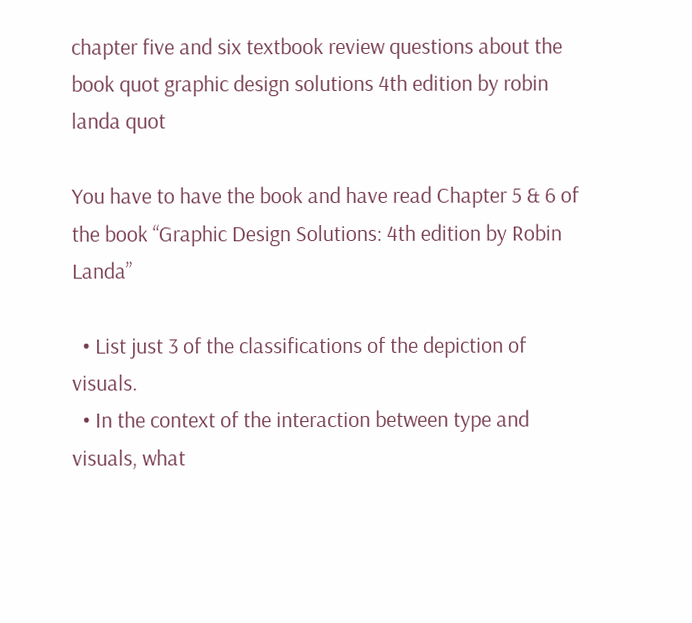chapter five and six textbook review questions about the book quot graphic design solutions 4th edition by robin landa quot

You have to have the book and have read Chapter 5 & 6 of the book “Graphic Design Solutions: 4th edition by Robin Landa”

  • List just 3 of the classifications of the depiction of visuals.
  • In the context of the interaction between type and visuals, what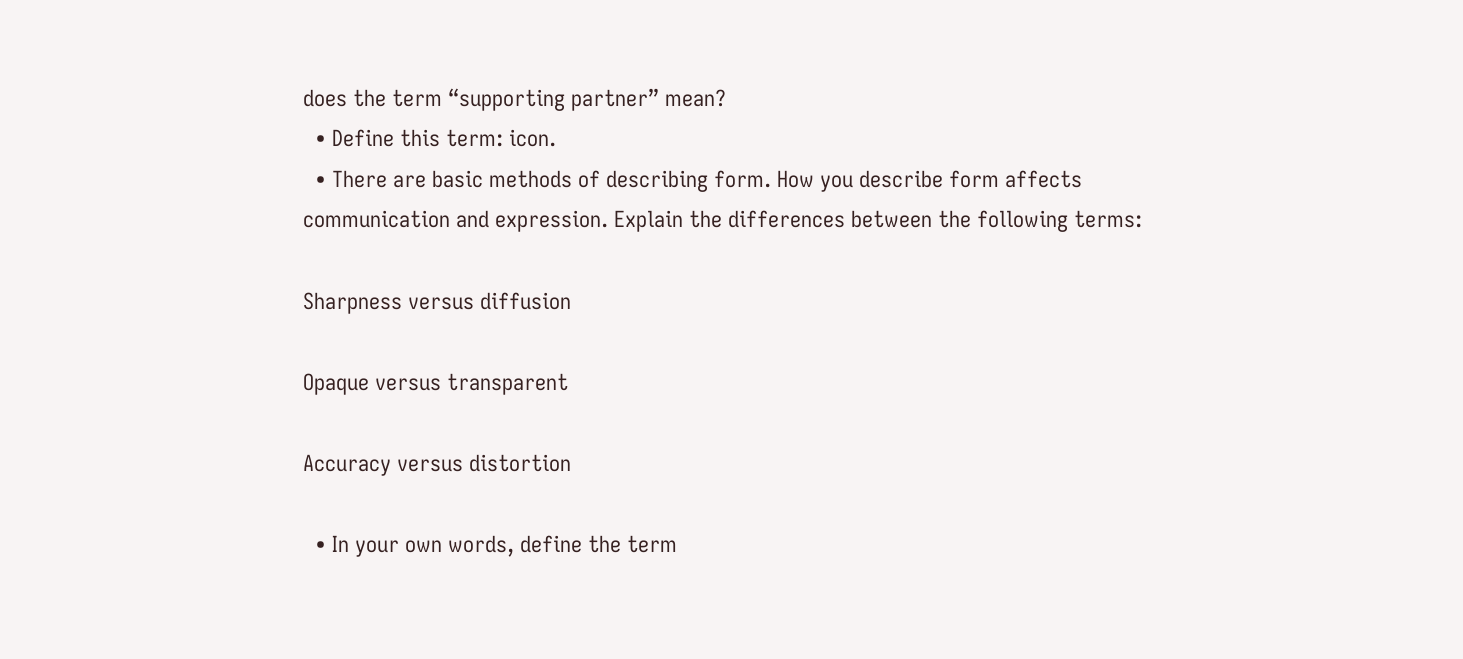does the term “supporting partner” mean?
  • Define this term: icon.
  • There are basic methods of describing form. How you describe form affects communication and expression. Explain the differences between the following terms:

Sharpness versus diffusion

Opaque versus transparent

Accuracy versus distortion

  • In your own words, define the term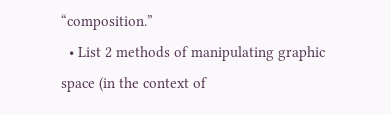“composition.”
  • List 2 methods of manipulating graphic space (in the context of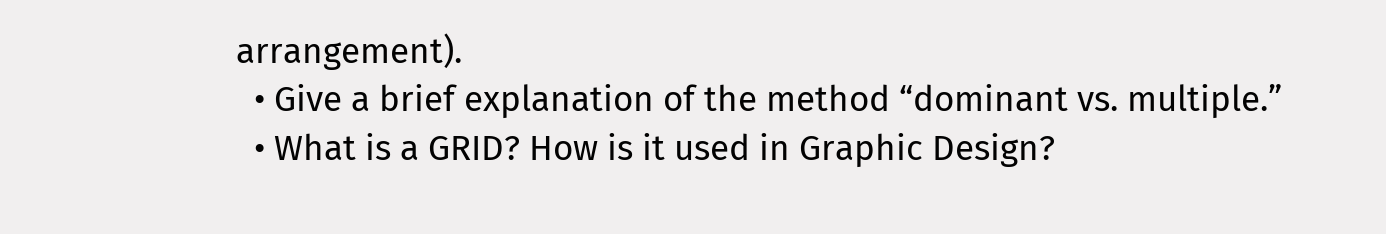arrangement).
  • Give a brief explanation of the method “dominant vs. multiple.”
  • What is a GRID? How is it used in Graphic Design?